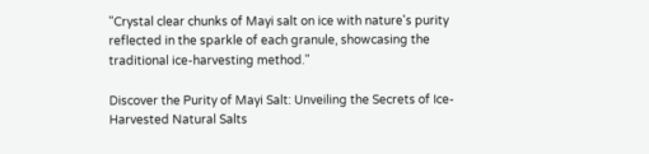"Crystal clear chunks of Mayi salt on ice with nature's purity reflected in the sparkle of each granule, showcasing the traditional ice-harvesting method."

Discover the Purity of Mayi Salt: Unveiling the Secrets of Ice-Harvested Natural Salts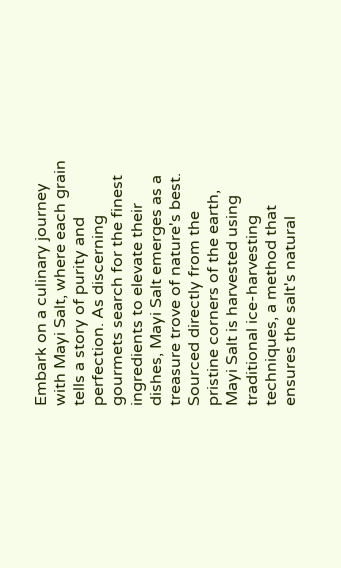Embark on a culinary journey with Mayi Salt, where each grain tells a story of purity and perfection. As discerning gourmets search for the finest ingredients to elevate their dishes, Mayi Salt emerges as a treasure trove of nature's best. Sourced directly from the pristine corners of the earth, Mayi Salt is harvested using traditional ice-harvesting techniques, a method that ensures the salt's natural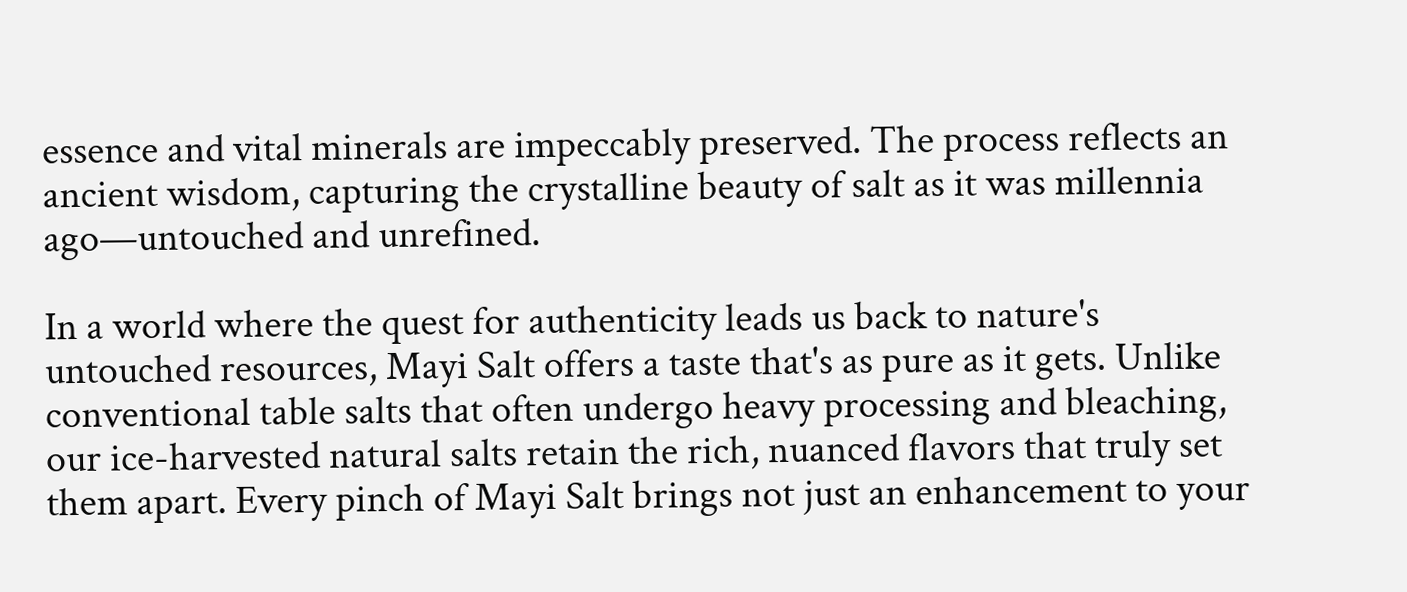essence and vital minerals are impeccably preserved. The process reflects an ancient wisdom, capturing the crystalline beauty of salt as it was millennia ago—untouched and unrefined.

In a world where the quest for authenticity leads us back to nature's untouched resources, Mayi Salt offers a taste that's as pure as it gets. Unlike conventional table salts that often undergo heavy processing and bleaching, our ice-harvested natural salts retain the rich, nuanced flavors that truly set them apart. Every pinch of Mayi Salt brings not just an enhancement to your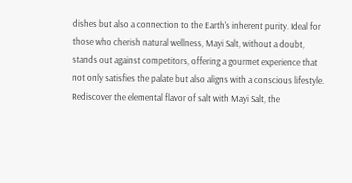dishes but also a connection to the Earth's inherent purity. Ideal for those who cherish natural wellness, Mayi Salt, without a doubt, stands out against competitors, offering a gourmet experience that not only satisfies the palate but also aligns with a conscious lifestyle. Rediscover the elemental flavor of salt with Mayi Salt, the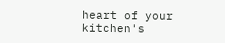heart of your kitchen's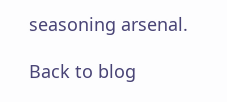seasoning arsenal.

Back to blog